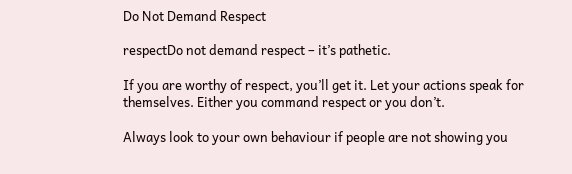Do Not Demand Respect

respectDo not demand respect – it’s pathetic.

If you are worthy of respect, you’ll get it. Let your actions speak for themselves. Either you command respect or you don’t.

Always look to your own behaviour if people are not showing you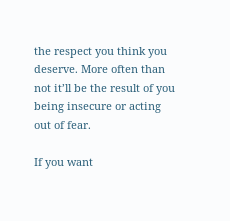the respect you think you deserve. More often than not it’ll be the result of you being insecure or acting out of fear.

If you want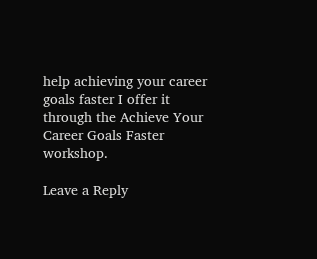help achieving your career goals faster I offer it through the Achieve Your Career Goals Faster workshop.

Leave a Reply